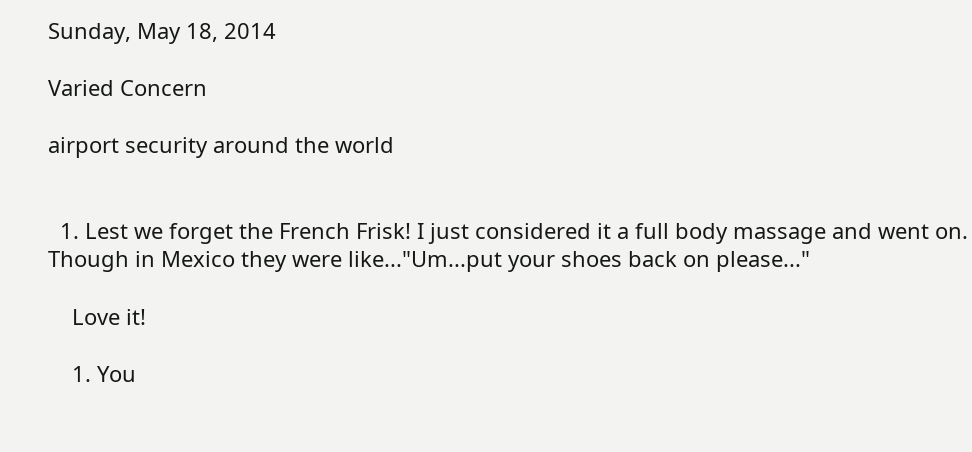Sunday, May 18, 2014

Varied Concern

airport security around the world


  1. Lest we forget the French Frisk! I just considered it a full body massage and went on. Though in Mexico they were like..."Um...put your shoes back on please..."

    Love it!

    1. You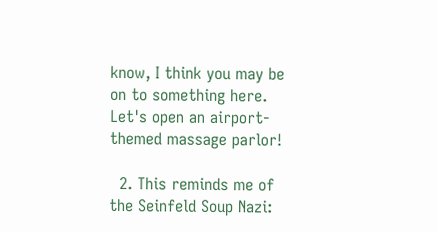know, I think you may be on to something here. Let's open an airport-themed massage parlor!

  2. This reminds me of the Seinfeld Soup Nazi: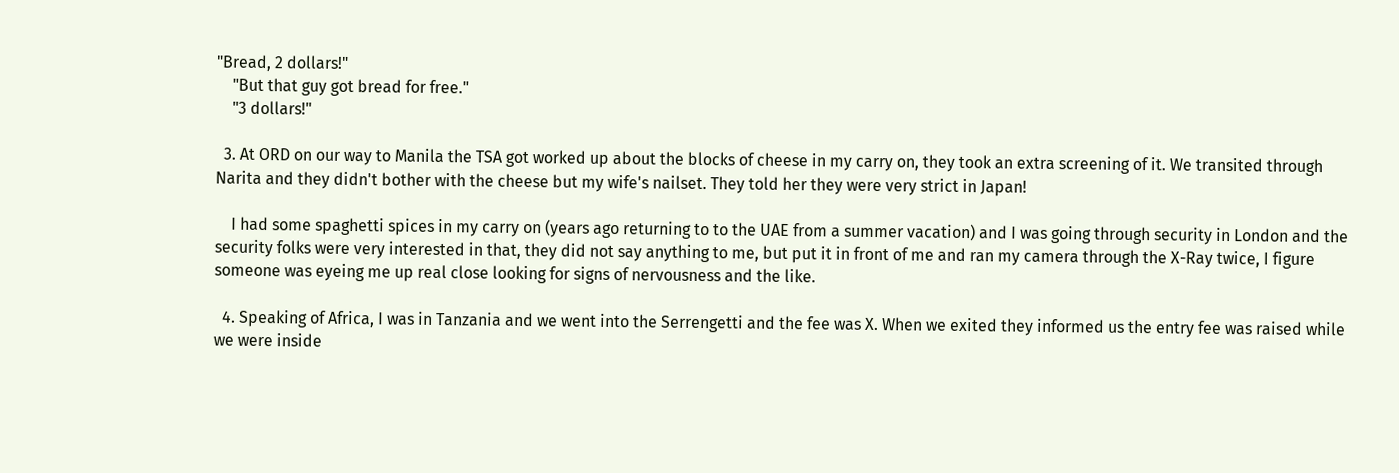"Bread, 2 dollars!"
    "But that guy got bread for free."
    "3 dollars!"

  3. At ORD on our way to Manila the TSA got worked up about the blocks of cheese in my carry on, they took an extra screening of it. We transited through Narita and they didn't bother with the cheese but my wife's nailset. They told her they were very strict in Japan!

    I had some spaghetti spices in my carry on (years ago returning to to the UAE from a summer vacation) and I was going through security in London and the security folks were very interested in that, they did not say anything to me, but put it in front of me and ran my camera through the X-Ray twice, I figure someone was eyeing me up real close looking for signs of nervousness and the like.

  4. Speaking of Africa, I was in Tanzania and we went into the Serrengetti and the fee was X. When we exited they informed us the entry fee was raised while we were inside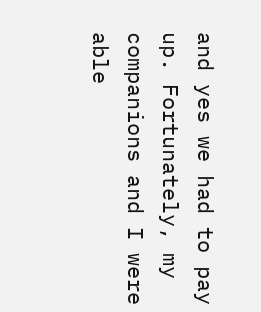and yes we had to pay up. Fortunately, my companions and I were able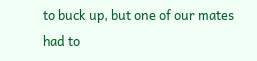to buck up, but one of our mates had to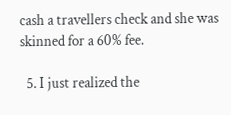cash a travellers check and she was skinned for a 60% fee.

  5. I just realized the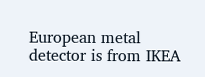European metal detector is from IKEA